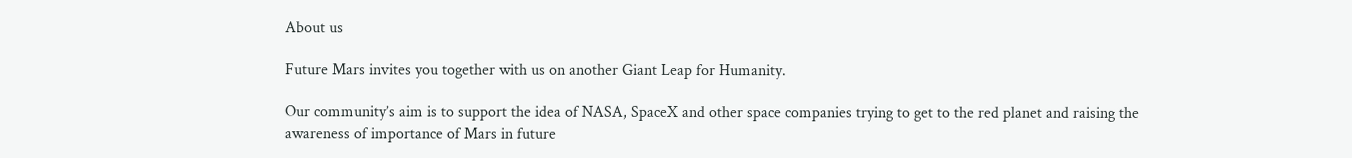About us

Future Mars invites you together with us on another Giant Leap for Humanity.

Our community’s aim is to support the idea of NASA, SpaceX and other space companies trying to get to the red planet and raising the awareness of importance of Mars in future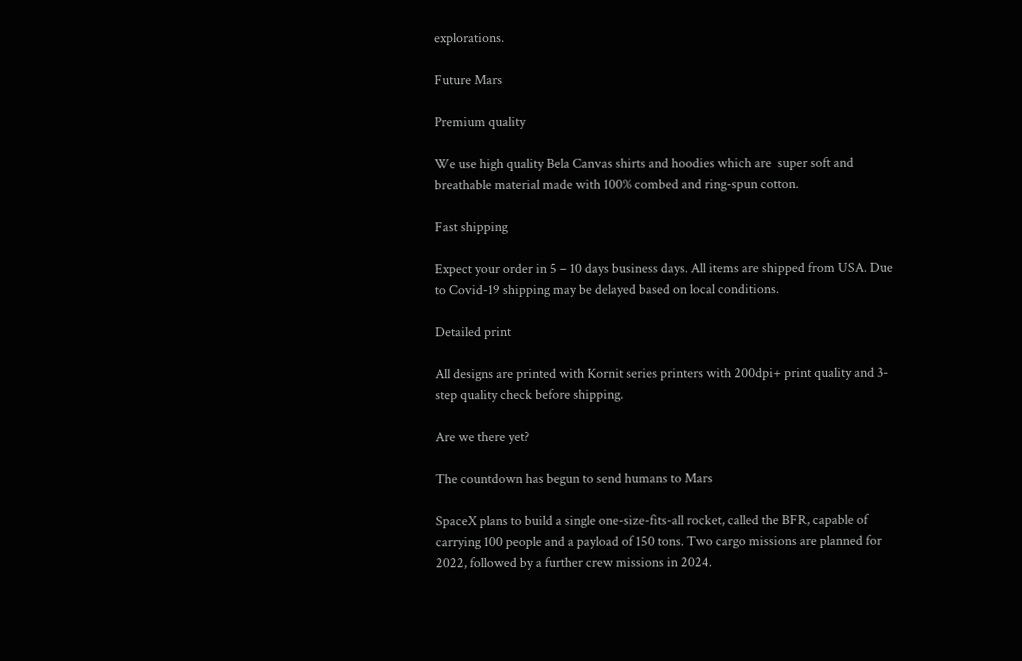explorations.

Future Mars

Premium quality

We use high quality Bela Canvas shirts and hoodies which are  super soft and breathable material made with 100% combed and ring-spun cotton.

Fast shipping

Expect your order in 5 – 10 days business days. All items are shipped from USA. Due to Covid-19 shipping may be delayed based on local conditions.

Detailed print

All designs are printed with Kornit series printers with 200dpi+ print quality and 3-step quality check before shipping.

Are we there yet?

The countdown has begun to send humans to Mars

SpaceX plans to build a single one-size-fits-all rocket, called the BFR, capable of carrying 100 people and a payload of 150 tons. Two cargo missions are planned for 2022, followed by a further crew missions in 2024.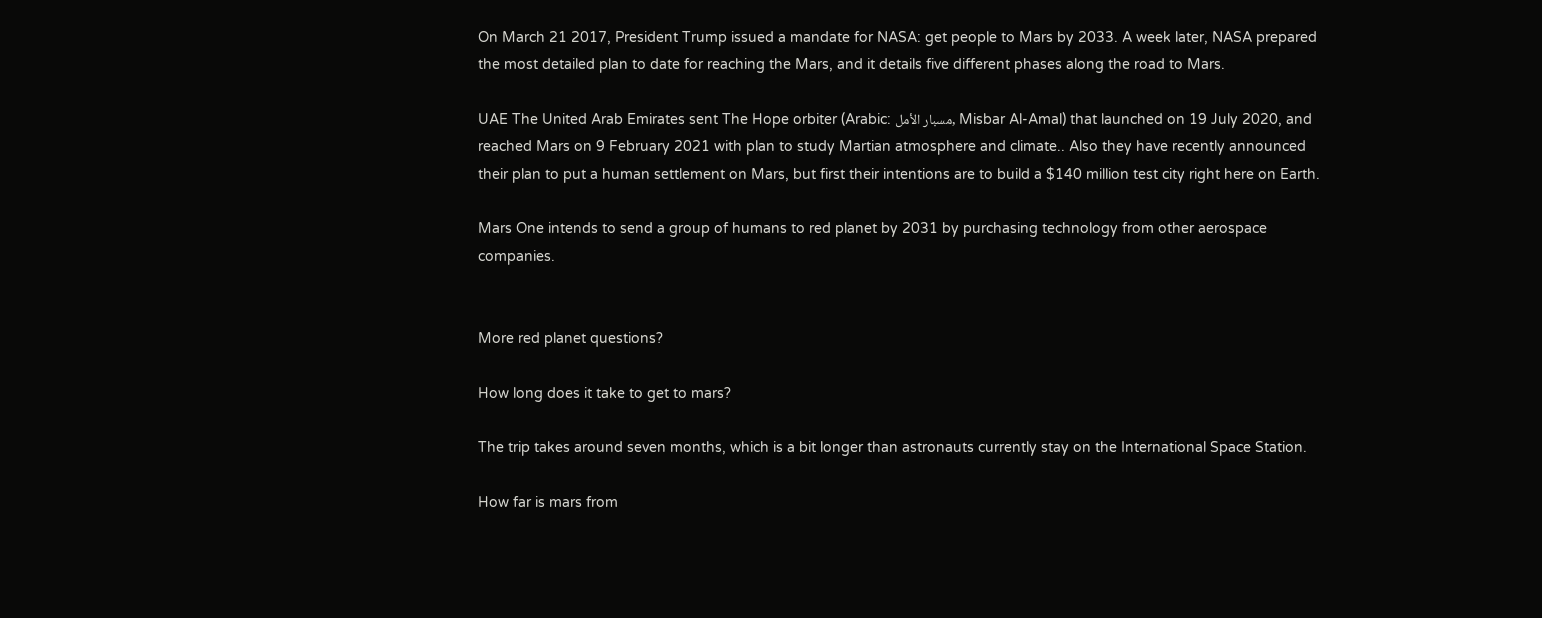On March 21 2017, President Trump issued a mandate for NASA: get people to Mars by 2033. A week later, NASA prepared the most detailed plan to date for reaching the Mars, and it details five different phases along the road to Mars.

UAE The United Arab Emirates sent The Hope orbiter (Arabic: مسبار الأمل, Misbar Al-Amal) that launched on 19 July 2020, and reached Mars on 9 February 2021 with plan to study Martian atmosphere and climate.. Also they have recently announced their plan to put a human settlement on Mars, but first their intentions are to build a $140 million test city right here on Earth.

Mars One intends to send a group of humans to red planet by 2031 by purchasing technology from other aerospace companies.


More red planet questions?

How long does it take to get to mars?

The trip takes around seven months, which is a bit longer than astronauts currently stay on the International Space Station.

How far is mars from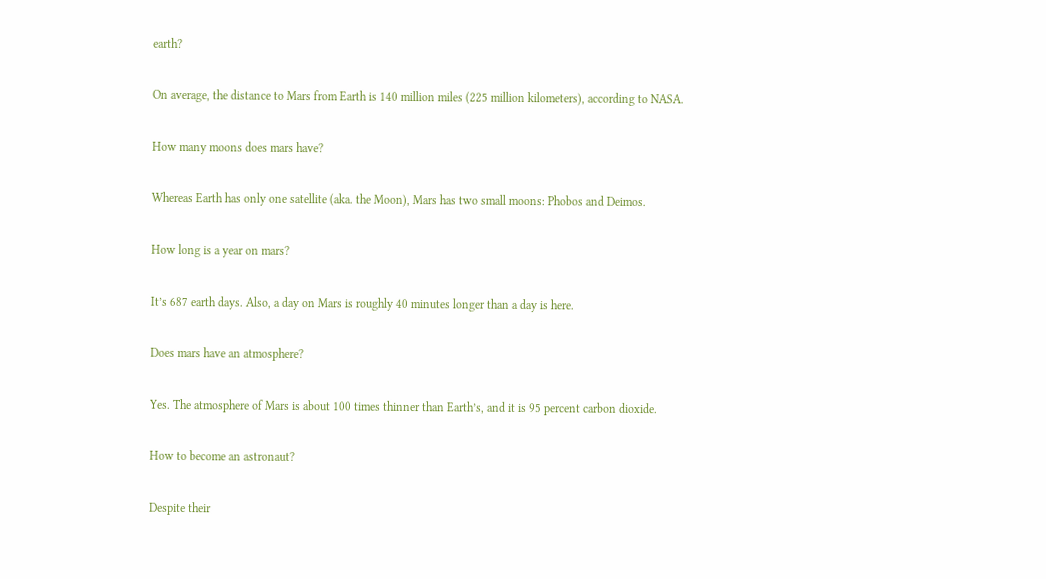earth?

On average, the distance to Mars from Earth is 140 million miles (225 million kilometers), according to NASA.

How many moons does mars have?

Whereas Earth has only one satellite (aka. the Moon), Mars has two small moons: Phobos and Deimos.

How long is a year on mars?

It’s 687 earth days. Also, a day on Mars is roughly 40 minutes longer than a day is here.

Does mars have an atmosphere?

Yes. The atmosphere of Mars is about 100 times thinner than Earth’s, and it is 95 percent carbon dioxide.

How to become an astronaut?

Despite their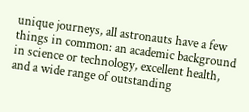unique journeys, all astronauts have a few things in common: an academic background in science or technology, excellent health, and a wide range of outstanding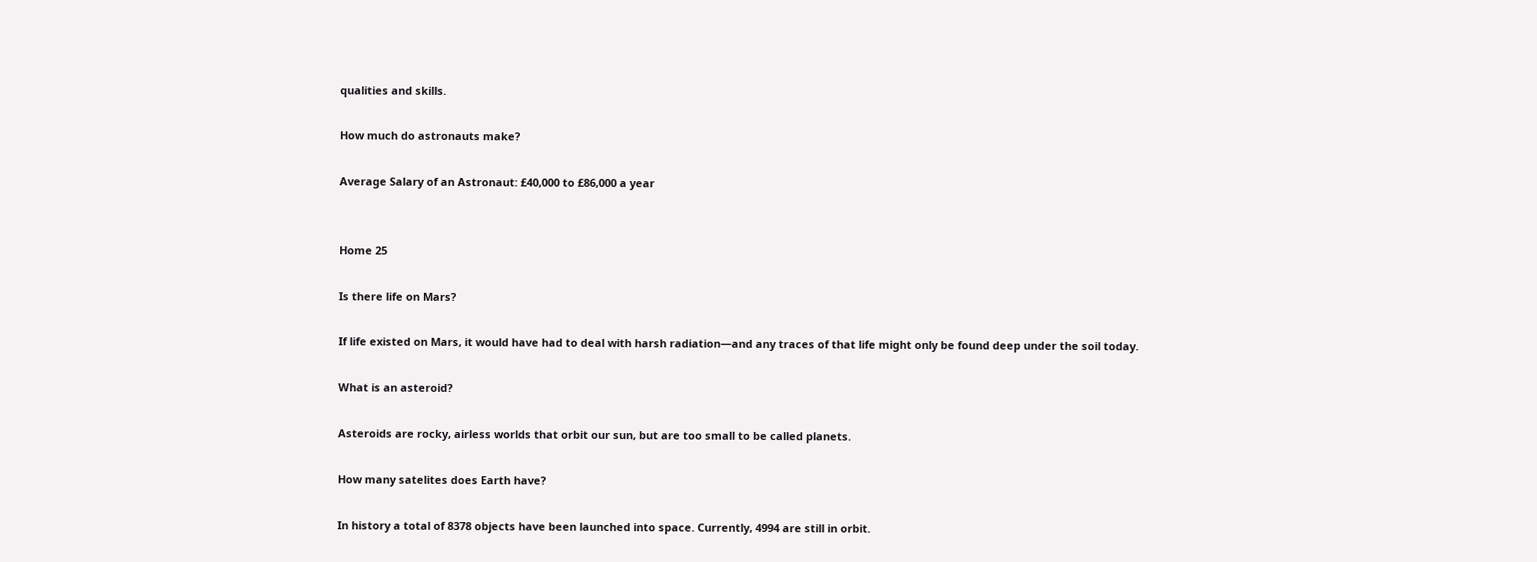qualities and skills.

How much do astronauts make?

Average Salary of an Astronaut: £40,000 to £86,000 a year


Home 25

Is there life on Mars?

If life existed on Mars, it would have had to deal with harsh radiation—and any traces of that life might only be found deep under the soil today.

What is an asteroid?

Asteroids are rocky, airless worlds that orbit our sun, but are too small to be called planets.

How many satelites does Earth have?

In history a total of 8378 objects have been launched into space. Currently, 4994 are still in orbit.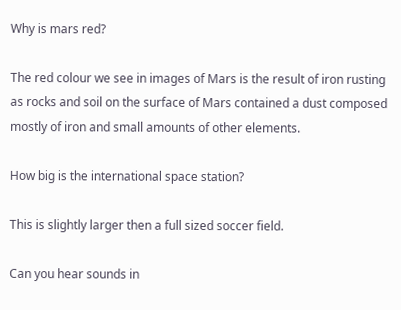Why is mars red?

The red colour we see in images of Mars is the result of iron rusting as rocks and soil on the surface of Mars contained a dust composed mostly of iron and small amounts of other elements.

How big is the international space station?

This is slightly larger then a full sized soccer field.

Can you hear sounds in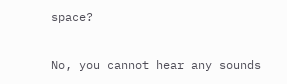space?

No, you cannot hear any sounds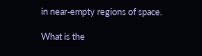in near-empty regions of space.

What is the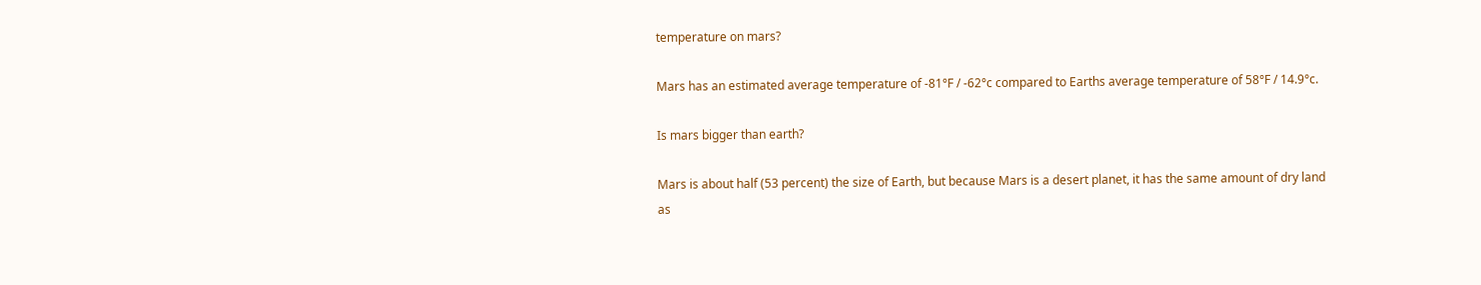temperature on mars?

Mars has an estimated average temperature of -81°F / -62°c compared to Earths average temperature of 58°F / 14.9°c.

Is mars bigger than earth?

Mars is about half (53 percent) the size of Earth, but because Mars is a desert planet, it has the same amount of dry land as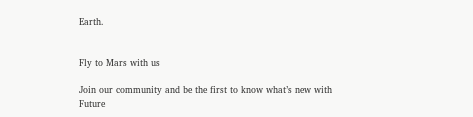Earth.


Fly to Mars with us

Join our community and be the first to know what’s new with Future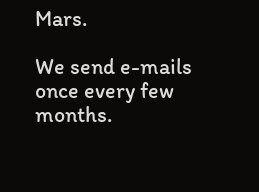Mars.

We send e-mails once every few months.